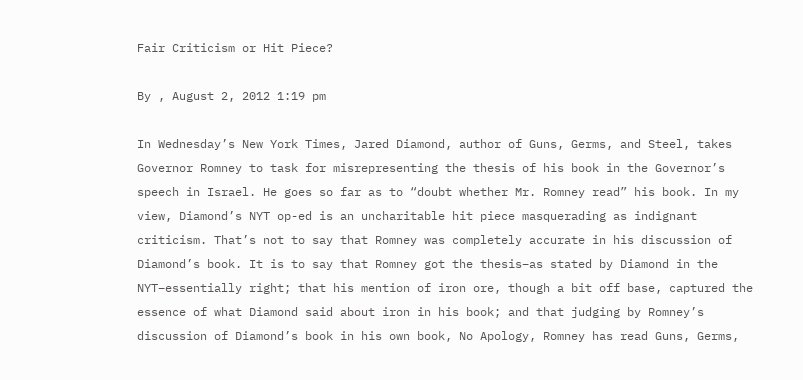Fair Criticism or Hit Piece?

By , August 2, 2012 1:19 pm

In Wednesday’s New York Times, Jared Diamond, author of Guns, Germs, and Steel, takes Governor Romney to task for misrepresenting the thesis of his book in the Governor’s speech in Israel. He goes so far as to “doubt whether Mr. Romney read” his book. In my view, Diamond’s NYT op-ed is an uncharitable hit piece masquerading as indignant criticism. That’s not to say that Romney was completely accurate in his discussion of Diamond’s book. It is to say that Romney got the thesis–as stated by Diamond in the NYT–essentially right; that his mention of iron ore, though a bit off base, captured the essence of what Diamond said about iron in his book; and that judging by Romney’s discussion of Diamond’s book in his own book, No Apology, Romney has read Guns, Germs,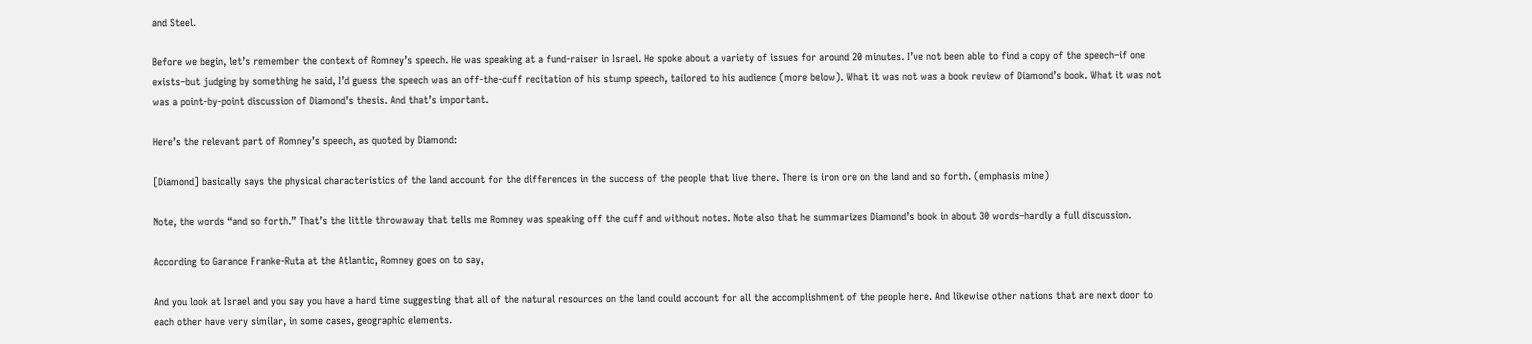and Steel.

Before we begin, let’s remember the context of Romney’s speech. He was speaking at a fund-raiser in Israel. He spoke about a variety of issues for around 20 minutes. I’ve not been able to find a copy of the speech–if one exists–but judging by something he said, I’d guess the speech was an off-the-cuff recitation of his stump speech, tailored to his audience (more below). What it was not was a book review of Diamond’s book. What it was not was a point-by-point discussion of Diamond’s thesis. And that’s important.

Here’s the relevant part of Romney’s speech, as quoted by Diamond:

[Diamond] basically says the physical characteristics of the land account for the differences in the success of the people that live there. There is iron ore on the land and so forth. (emphasis mine)

Note, the words “and so forth.” That’s the little throwaway that tells me Romney was speaking off the cuff and without notes. Note also that he summarizes Diamond’s book in about 30 words–hardly a full discussion.

According to Garance Franke-Ruta at the Atlantic, Romney goes on to say,

And you look at Israel and you say you have a hard time suggesting that all of the natural resources on the land could account for all the accomplishment of the people here. And likewise other nations that are next door to each other have very similar, in some cases, geographic elements.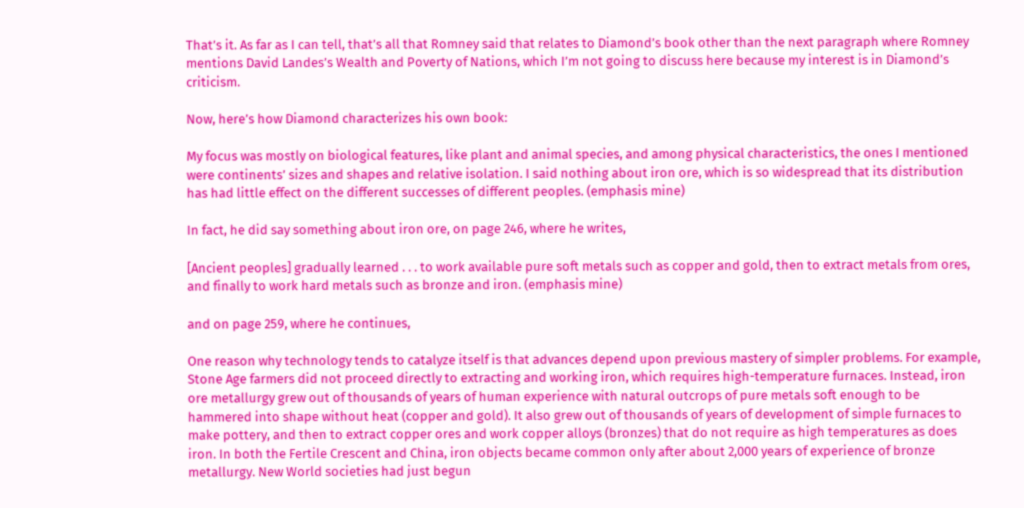That’s it. As far as I can tell, that’s all that Romney said that relates to Diamond’s book other than the next paragraph where Romney mentions David Landes’s Wealth and Poverty of Nations, which I’m not going to discuss here because my interest is in Diamond’s criticism.

Now, here’s how Diamond characterizes his own book:

My focus was mostly on biological features, like plant and animal species, and among physical characteristics, the ones I mentioned were continents’ sizes and shapes and relative isolation. I said nothing about iron ore, which is so widespread that its distribution has had little effect on the different successes of different peoples. (emphasis mine)

In fact, he did say something about iron ore, on page 246, where he writes,

[Ancient peoples] gradually learned . . . to work available pure soft metals such as copper and gold, then to extract metals from ores, and finally to work hard metals such as bronze and iron. (emphasis mine)

and on page 259, where he continues,

One reason why technology tends to catalyze itself is that advances depend upon previous mastery of simpler problems. For example, Stone Age farmers did not proceed directly to extracting and working iron, which requires high-temperature furnaces. Instead, iron ore metallurgy grew out of thousands of years of human experience with natural outcrops of pure metals soft enough to be hammered into shape without heat (copper and gold). It also grew out of thousands of years of development of simple furnaces to make pottery, and then to extract copper ores and work copper alloys (bronzes) that do not require as high temperatures as does iron. In both the Fertile Crescent and China, iron objects became common only after about 2,000 years of experience of bronze metallurgy. New World societies had just begun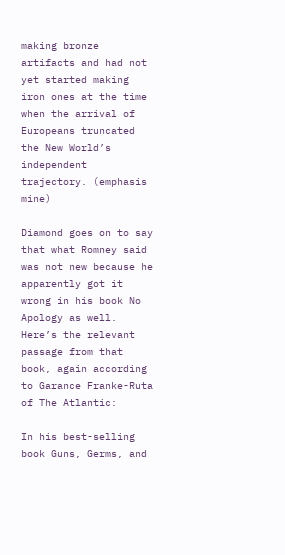making bronze artifacts and had not yet started making iron ones at the time when the arrival of Europeans truncated the New World’s independent trajectory. (emphasis mine)

Diamond goes on to say that what Romney said was not new because he apparently got it wrong in his book No Apology as well. Here’s the relevant passage from that book, again according to Garance Franke-Ruta of The Atlantic:

In his best-selling book Guns, Germs, and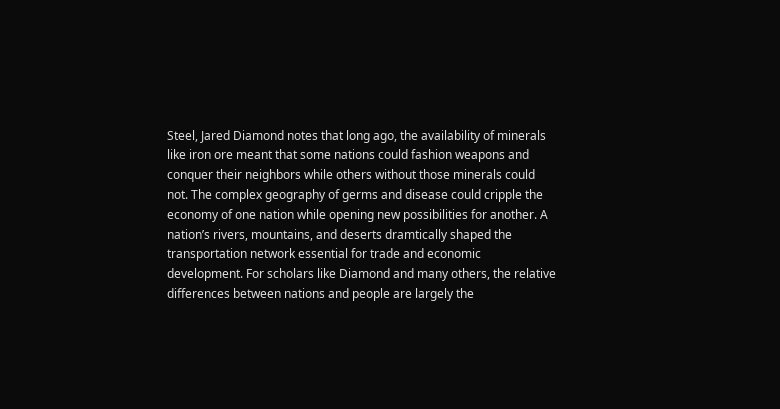Steel, Jared Diamond notes that long ago, the availability of minerals like iron ore meant that some nations could fashion weapons and conquer their neighbors while others without those minerals could not. The complex geography of germs and disease could cripple the economy of one nation while opening new possibilities for another. A nation’s rivers, mountains, and deserts dramtically shaped the transportation network essential for trade and economic development. For scholars like Diamond and many others, the relative differences between nations and people are largely the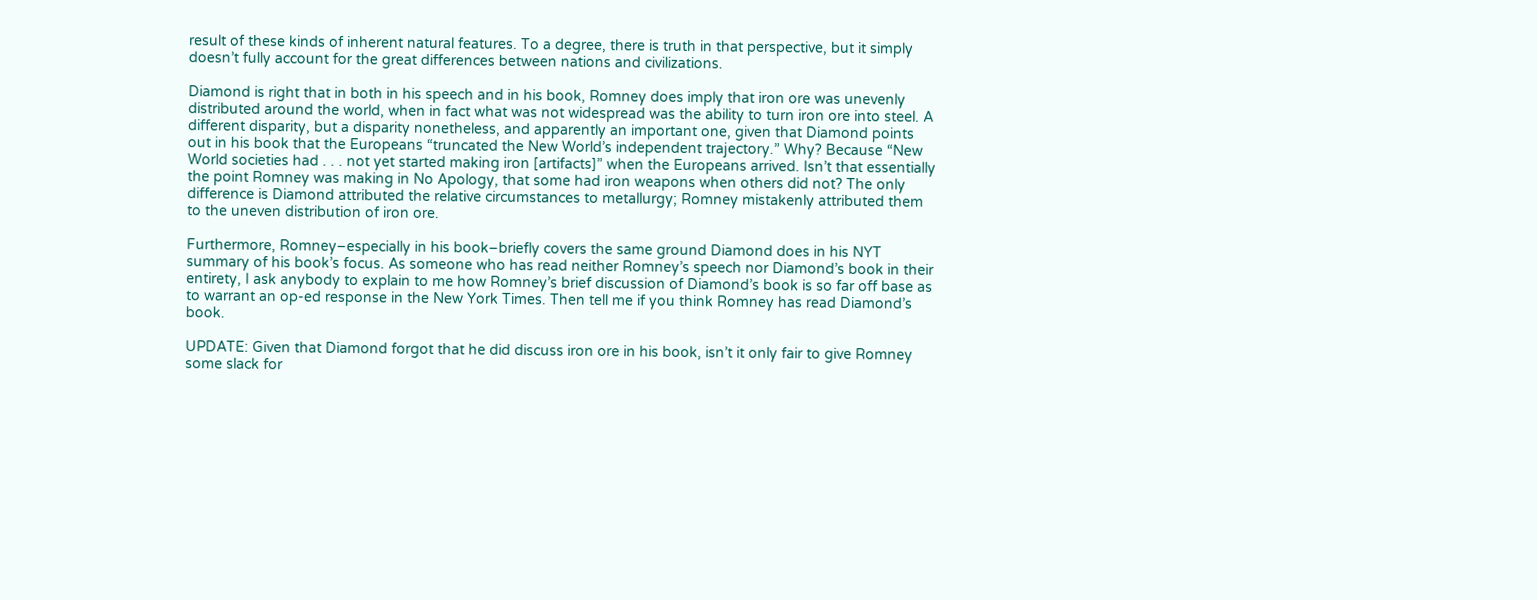result of these kinds of inherent natural features. To a degree, there is truth in that perspective, but it simply doesn’t fully account for the great differences between nations and civilizations.

Diamond is right that in both in his speech and in his book, Romney does imply that iron ore was unevenly distributed around the world, when in fact what was not widespread was the ability to turn iron ore into steel. A different disparity, but a disparity nonetheless, and apparently an important one, given that Diamond points out in his book that the Europeans “truncated the New World’s independent trajectory.” Why? Because “New World societies had . . . not yet started making iron [artifacts]” when the Europeans arrived. Isn’t that essentially the point Romney was making in No Apology, that some had iron weapons when others did not? The only difference is Diamond attributed the relative circumstances to metallurgy; Romney mistakenly attributed them to the uneven distribution of iron ore.

Furthermore, Romney–especially in his book–briefly covers the same ground Diamond does in his NYT summary of his book’s focus. As someone who has read neither Romney’s speech nor Diamond’s book in their entirety, I ask anybody to explain to me how Romney’s brief discussion of Diamond’s book is so far off base as to warrant an op-ed response in the New York Times. Then tell me if you think Romney has read Diamond’s book.

UPDATE: Given that Diamond forgot that he did discuss iron ore in his book, isn’t it only fair to give Romney some slack for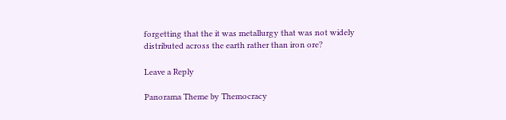forgetting that the it was metallurgy that was not widely distributed across the earth rather than iron ore?

Leave a Reply

Panorama Theme by Themocracy